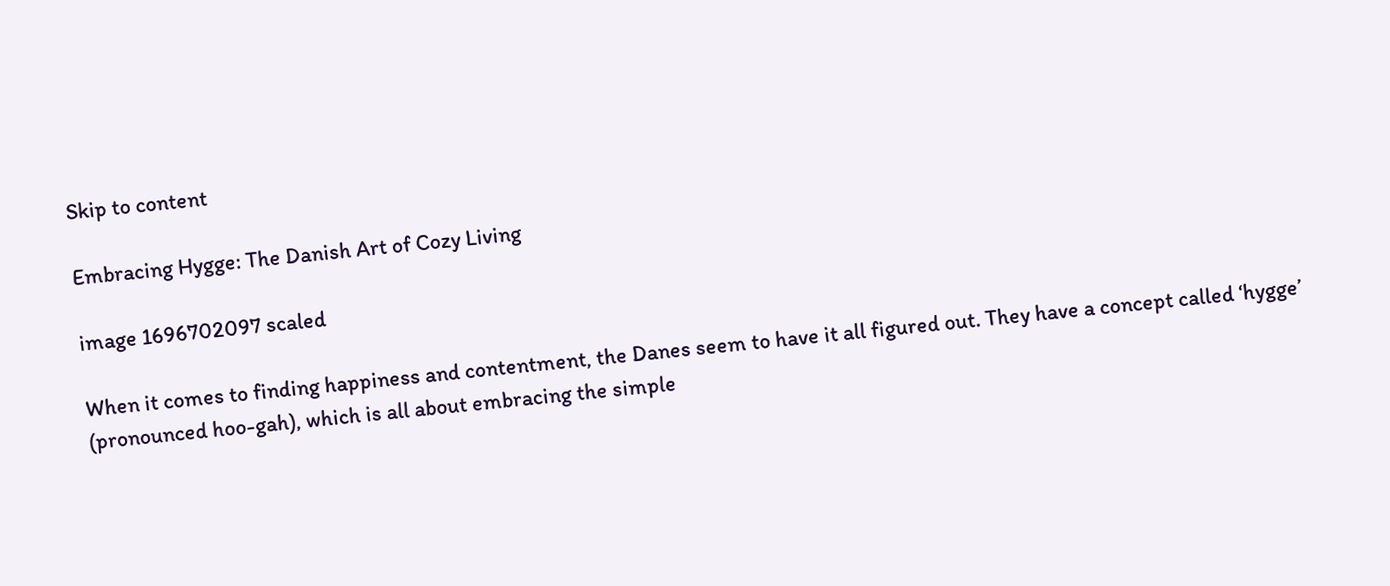Skip to content

Embracing Hygge: The Danish Art of Cozy Living

image 1696702097 scaled

When it comes to finding happiness and contentment, the Danes seem to have it all figured out. They have a concept called ‘hygge’ (pronounced hoo-gah), which is all about embracing the simple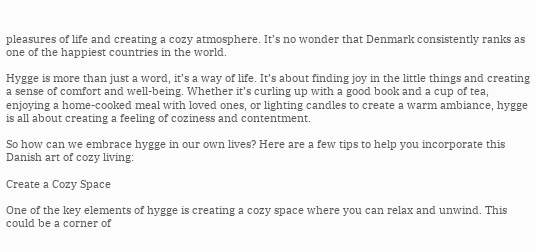pleasures of life and creating a cozy atmosphere. It’s no wonder that Denmark consistently ranks as one of the happiest countries in the world.

Hygge is more than just a word, it’s a way of life. It’s about finding joy in the little things and creating a sense of comfort and well-being. Whether it’s curling up with a good book and a cup of tea, enjoying a home-cooked meal with loved ones, or lighting candles to create a warm ambiance, hygge is all about creating a feeling of coziness and contentment.

So how can we embrace hygge in our own lives? Here are a few tips to help you incorporate this Danish art of cozy living:

Create a Cozy Space

One of the key elements of hygge is creating a cozy space where you can relax and unwind. This could be a corner of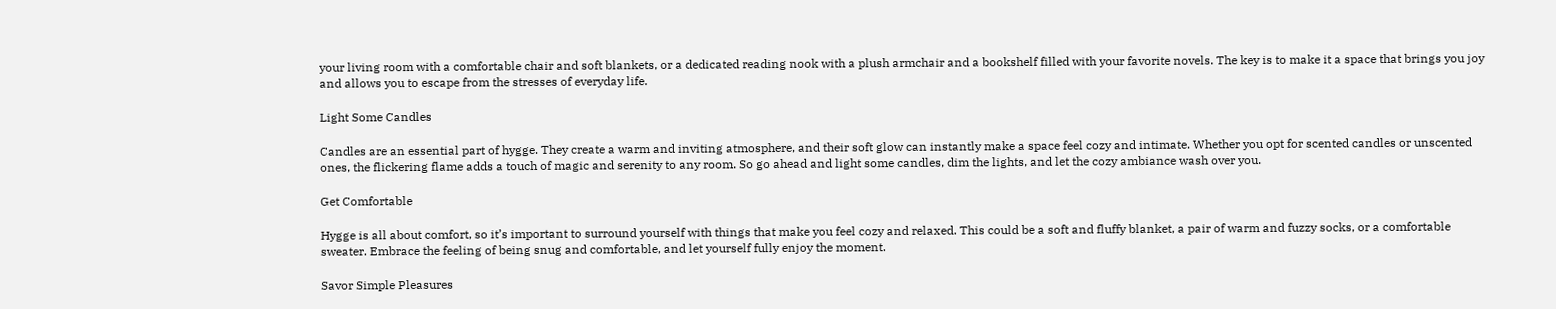your living room with a comfortable chair and soft blankets, or a dedicated reading nook with a plush armchair and a bookshelf filled with your favorite novels. The key is to make it a space that brings you joy and allows you to escape from the stresses of everyday life.

Light Some Candles

Candles are an essential part of hygge. They create a warm and inviting atmosphere, and their soft glow can instantly make a space feel cozy and intimate. Whether you opt for scented candles or unscented ones, the flickering flame adds a touch of magic and serenity to any room. So go ahead and light some candles, dim the lights, and let the cozy ambiance wash over you.

Get Comfortable

Hygge is all about comfort, so it’s important to surround yourself with things that make you feel cozy and relaxed. This could be a soft and fluffy blanket, a pair of warm and fuzzy socks, or a comfortable sweater. Embrace the feeling of being snug and comfortable, and let yourself fully enjoy the moment.

Savor Simple Pleasures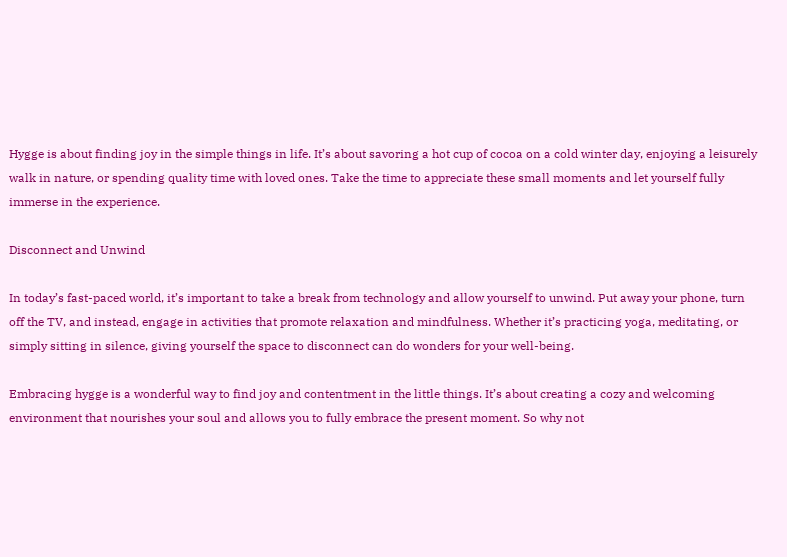Hygge is about finding joy in the simple things in life. It’s about savoring a hot cup of cocoa on a cold winter day, enjoying a leisurely walk in nature, or spending quality time with loved ones. Take the time to appreciate these small moments and let yourself fully immerse in the experience.

Disconnect and Unwind

In today’s fast-paced world, it’s important to take a break from technology and allow yourself to unwind. Put away your phone, turn off the TV, and instead, engage in activities that promote relaxation and mindfulness. Whether it’s practicing yoga, meditating, or simply sitting in silence, giving yourself the space to disconnect can do wonders for your well-being.

Embracing hygge is a wonderful way to find joy and contentment in the little things. It’s about creating a cozy and welcoming environment that nourishes your soul and allows you to fully embrace the present moment. So why not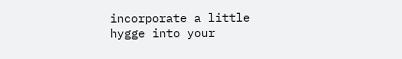incorporate a little hygge into your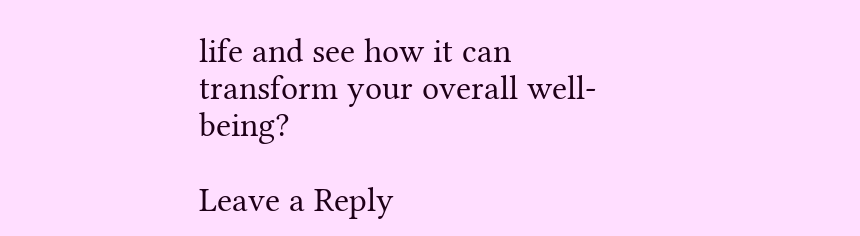life and see how it can transform your overall well-being?

Leave a Reply